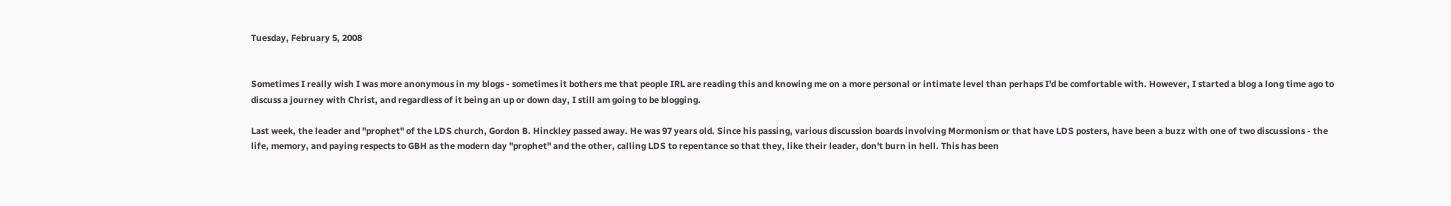Tuesday, February 5, 2008


Sometimes I really wish I was more anonymous in my blogs - sometimes it bothers me that people IRL are reading this and knowing me on a more personal or intimate level than perhaps I'd be comfortable with. However, I started a blog a long time ago to discuss a journey with Christ, and regardless of it being an up or down day, I still am going to be blogging.

Last week, the leader and "prophet" of the LDS church, Gordon B. Hinckley passed away. He was 97 years old. Since his passing, various discussion boards involving Mormonism or that have LDS posters, have been a buzz with one of two discussions - the life, memory, and paying respects to GBH as the modern day "prophet" and the other, calling LDS to repentance so that they, like their leader, don't burn in hell. This has been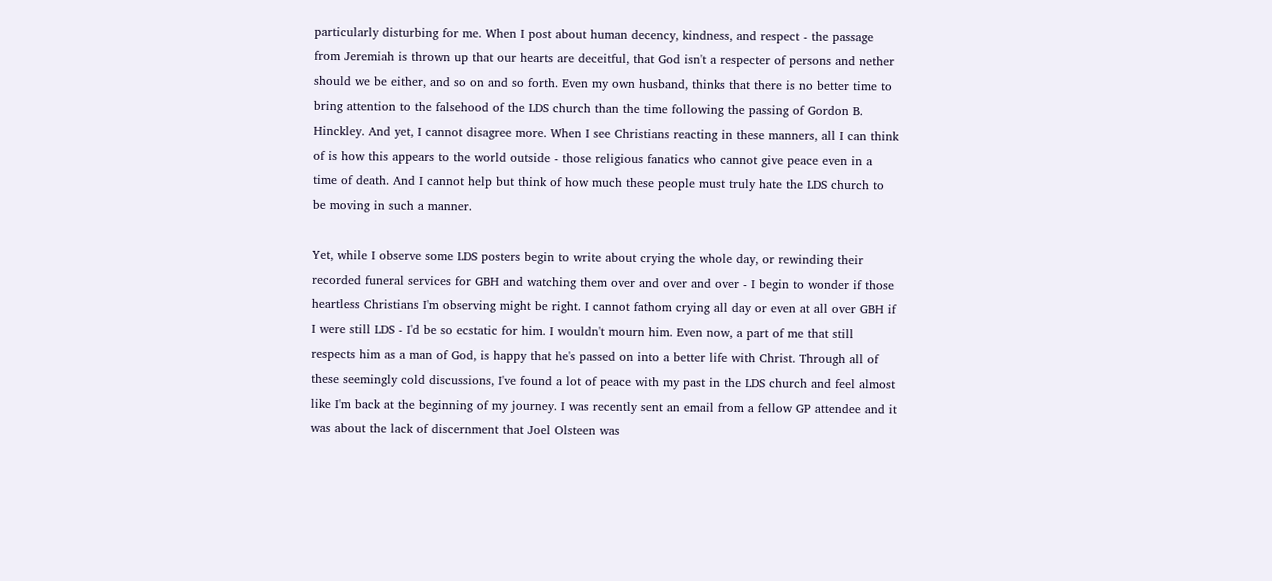particularly disturbing for me. When I post about human decency, kindness, and respect - the passage from Jeremiah is thrown up that our hearts are deceitful, that God isn't a respecter of persons and nether should we be either, and so on and so forth. Even my own husband, thinks that there is no better time to bring attention to the falsehood of the LDS church than the time following the passing of Gordon B. Hinckley. And yet, I cannot disagree more. When I see Christians reacting in these manners, all I can think of is how this appears to the world outside - those religious fanatics who cannot give peace even in a time of death. And I cannot help but think of how much these people must truly hate the LDS church to be moving in such a manner.

Yet, while I observe some LDS posters begin to write about crying the whole day, or rewinding their recorded funeral services for GBH and watching them over and over and over - I begin to wonder if those heartless Christians I'm observing might be right. I cannot fathom crying all day or even at all over GBH if I were still LDS - I'd be so ecstatic for him. I wouldn't mourn him. Even now, a part of me that still respects him as a man of God, is happy that he's passed on into a better life with Christ. Through all of these seemingly cold discussions, I've found a lot of peace with my past in the LDS church and feel almost like I'm back at the beginning of my journey. I was recently sent an email from a fellow GP attendee and it was about the lack of discernment that Joel Olsteen was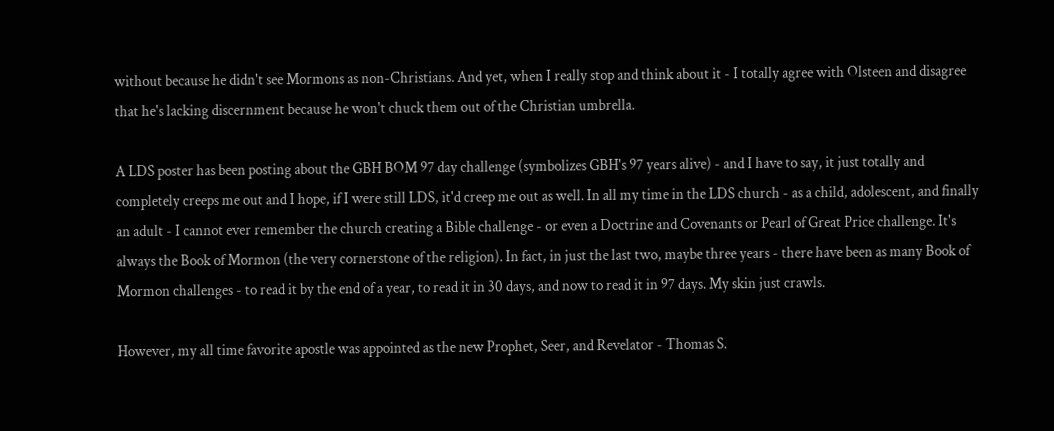without because he didn't see Mormons as non-Christians. And yet, when I really stop and think about it - I totally agree with Olsteen and disagree that he's lacking discernment because he won't chuck them out of the Christian umbrella.

A LDS poster has been posting about the GBH BOM 97 day challenge (symbolizes GBH's 97 years alive) - and I have to say, it just totally and completely creeps me out and I hope, if I were still LDS, it'd creep me out as well. In all my time in the LDS church - as a child, adolescent, and finally an adult - I cannot ever remember the church creating a Bible challenge - or even a Doctrine and Covenants or Pearl of Great Price challenge. It's always the Book of Mormon (the very cornerstone of the religion). In fact, in just the last two, maybe three years - there have been as many Book of Mormon challenges - to read it by the end of a year, to read it in 30 days, and now to read it in 97 days. My skin just crawls.

However, my all time favorite apostle was appointed as the new Prophet, Seer, and Revelator - Thomas S.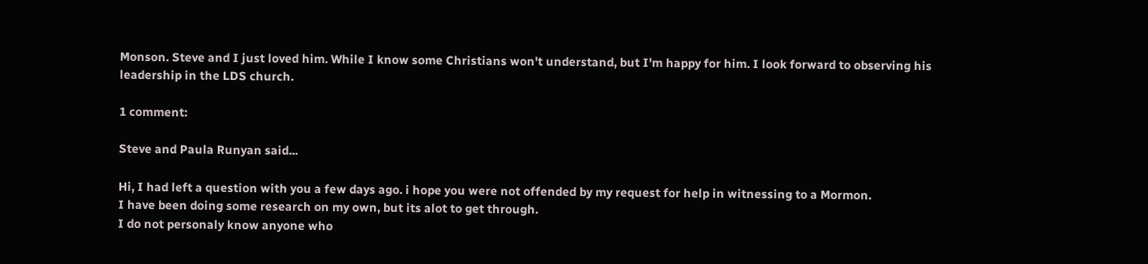Monson. Steve and I just loved him. While I know some Christians won't understand, but I'm happy for him. I look forward to observing his leadership in the LDS church.

1 comment:

Steve and Paula Runyan said...

Hi, I had left a question with you a few days ago. i hope you were not offended by my request for help in witnessing to a Mormon.
I have been doing some research on my own, but its alot to get through.
I do not personaly know anyone who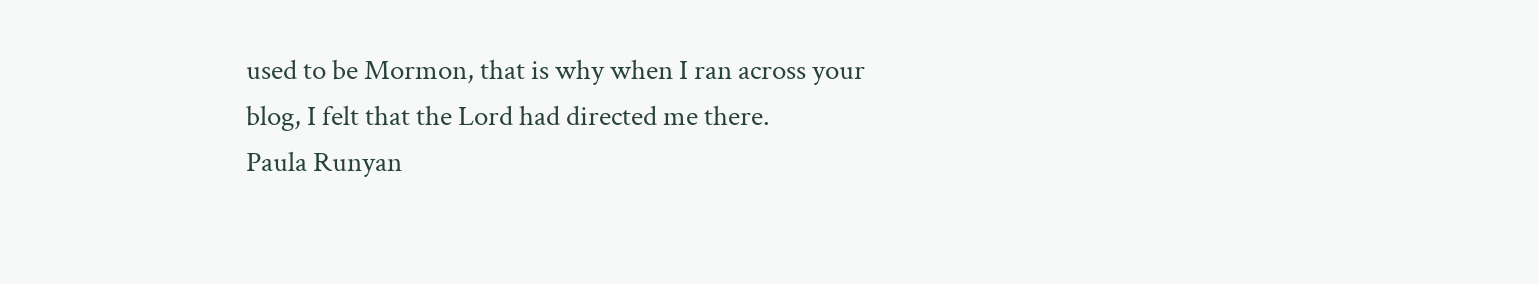used to be Mormon, that is why when I ran across your blog, I felt that the Lord had directed me there.
Paula Runyan